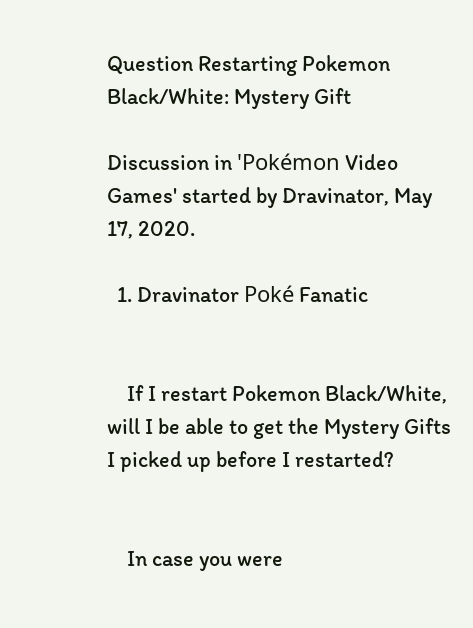Question Restarting Pokemon Black/White: Mystery Gift

Discussion in 'Pokémon Video Games' started by Dravinator, May 17, 2020.

  1. Dravinator Poké Fanatic


    If I restart Pokemon Black/White, will I be able to get the Mystery Gifts I picked up before I restarted?


    In case you were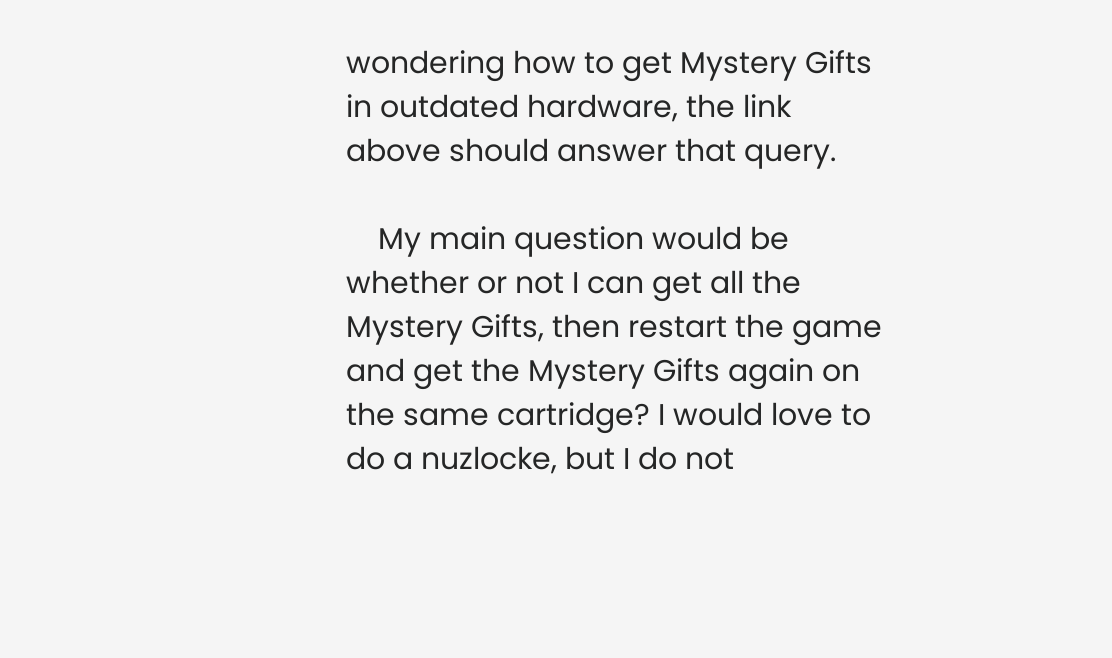wondering how to get Mystery Gifts in outdated hardware, the link above should answer that query.

    My main question would be whether or not I can get all the Mystery Gifts, then restart the game and get the Mystery Gifts again on the same cartridge? I would love to do a nuzlocke, but I do not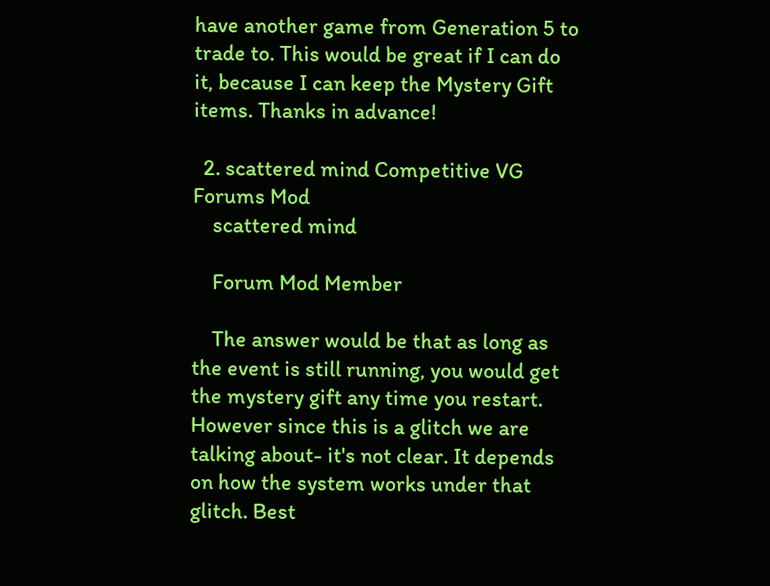have another game from Generation 5 to trade to. This would be great if I can do it, because I can keep the Mystery Gift items. Thanks in advance!

  2. scattered mind Competitive VG Forums Mod
    scattered mind

    Forum Mod Member

    The answer would be that as long as the event is still running, you would get the mystery gift any time you restart. However since this is a glitch we are talking about- it's not clear. It depends on how the system works under that glitch. Best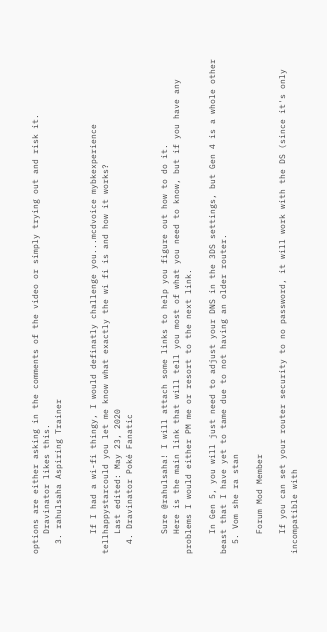options are either asking in the comments of the video or simply trying out and risk it.
    Dravinator likes this.
  3. rahulsaha Aspiring Trainer


    If I had a wi-fi thingy, I would definatly challenge you...mcdvoice mybkexperience tellhappystarcould you let me know what exactly the wi fi is and how it works?
    Last edited: May 23, 2020
  4. Dravinator Poké Fanatic


    Sure @rahulsaha! I will attach some links to help you figure out how to do it.
    Here is the main link that will tell you most of what you need to know, but if you have any problems I would either PM me or resort to the next link.

    In Gen 5, you will just need to adjust your DNS in the 3DS settings, but Gen 4 is a whole other beast that I have yet to tame due to not having an older router.
  5. Vom she ra stan

    Forum Mod Member

    If you can set your router security to no password, it will work with the DS (since it's only incompatible with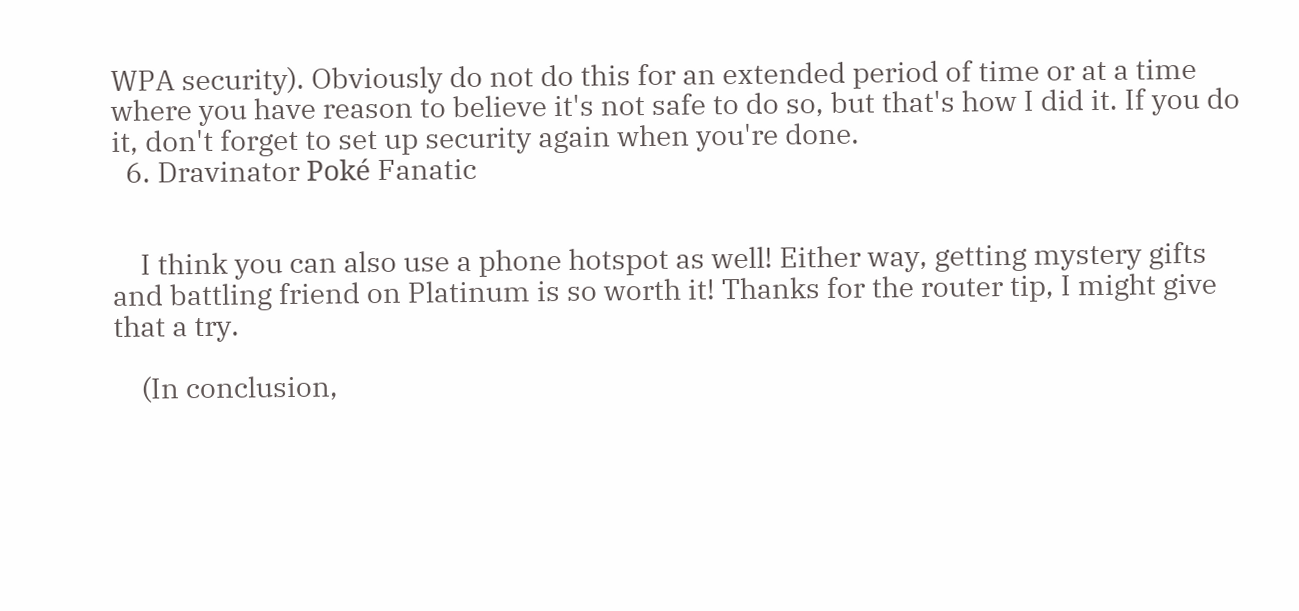WPA security). Obviously do not do this for an extended period of time or at a time where you have reason to believe it's not safe to do so, but that's how I did it. If you do it, don't forget to set up security again when you're done.
  6. Dravinator Poké Fanatic


    I think you can also use a phone hotspot as well! Either way, getting mystery gifts and battling friend on Platinum is so worth it! Thanks for the router tip, I might give that a try.

    (In conclusion,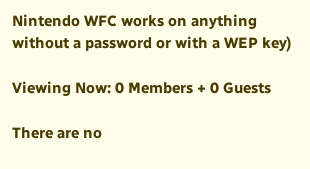Nintendo WFC works on anything without a password or with a WEP key)

Viewing Now: 0 Members + 0 Guests

There are no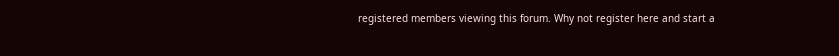registered members viewing this forum. Why not register here and start a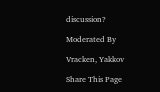discussion?

Moderated By

Vracken, Yakkov

Share This Page